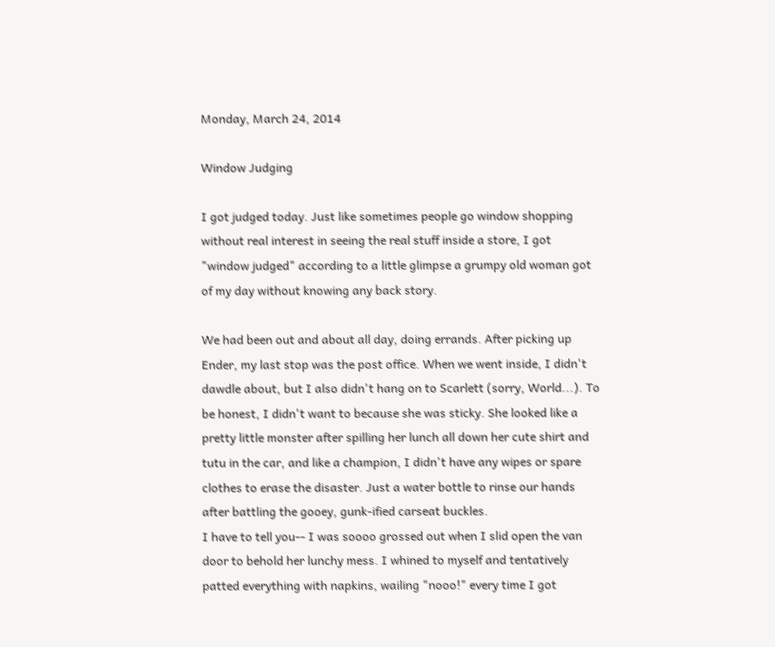Monday, March 24, 2014

Window Judging

I got judged today. Just like sometimes people go window shopping without real interest in seeing the real stuff inside a store, I got "window judged" according to a little glimpse a grumpy old woman got of my day without knowing any back story.

We had been out and about all day, doing errands. After picking up Ender, my last stop was the post office. When we went inside, I didn't dawdle about, but I also didn't hang on to Scarlett (sorry, World...). To be honest, I didn't want to because she was sticky. She looked like a pretty little monster after spilling her lunch all down her cute shirt and tutu in the car, and like a champion, I didn't have any wipes or spare clothes to erase the disaster. Just a water bottle to rinse our hands after battling the gooey, gunk-ified carseat buckles.
I have to tell you-- I was soooo grossed out when I slid open the van door to behold her lunchy mess. I whined to myself and tentatively patted everything with napkins, wailing "nooo!" every time I got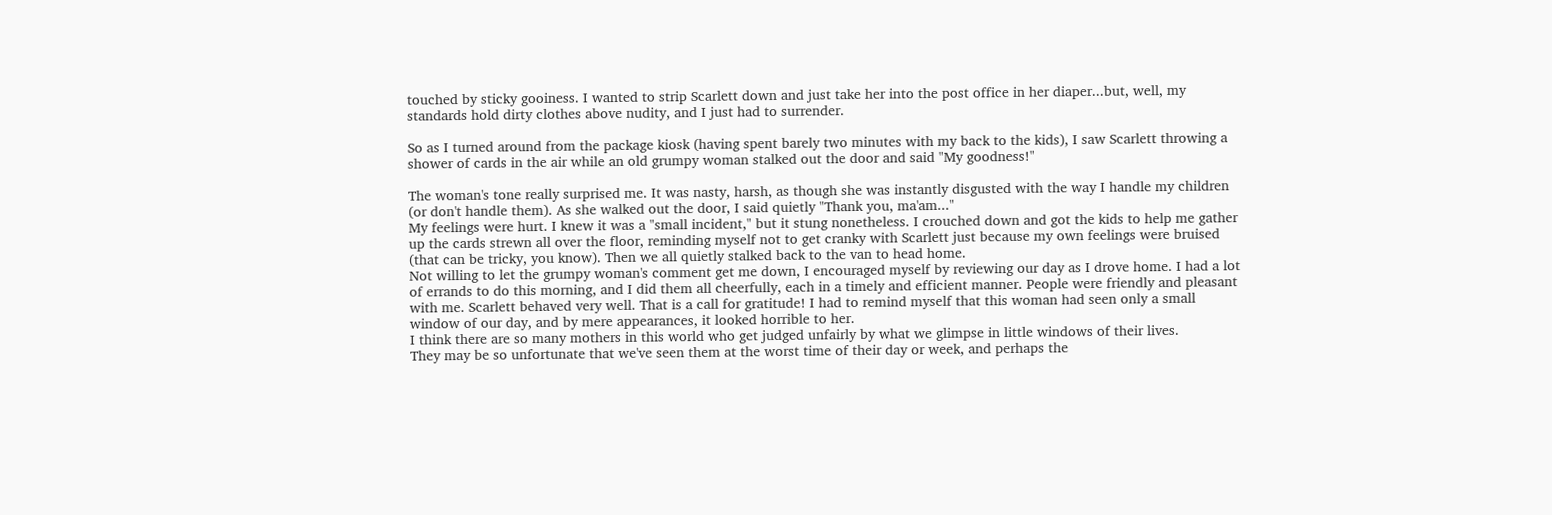touched by sticky gooiness. I wanted to strip Scarlett down and just take her into the post office in her diaper...but, well, my standards hold dirty clothes above nudity, and I just had to surrender.

So as I turned around from the package kiosk (having spent barely two minutes with my back to the kids), I saw Scarlett throwing a shower of cards in the air while an old grumpy woman stalked out the door and said "My goodness!"

The woman's tone really surprised me. It was nasty, harsh, as though she was instantly disgusted with the way I handle my children (or don't handle them). As she walked out the door, I said quietly "Thank you, ma'am..."
My feelings were hurt. I knew it was a "small incident," but it stung nonetheless. I crouched down and got the kids to help me gather up the cards strewn all over the floor, reminding myself not to get cranky with Scarlett just because my own feelings were bruised (that can be tricky, you know). Then we all quietly stalked back to the van to head home.
Not willing to let the grumpy woman's comment get me down, I encouraged myself by reviewing our day as I drove home. I had a lot of errands to do this morning, and I did them all cheerfully, each in a timely and efficient manner. People were friendly and pleasant with me. Scarlett behaved very well. That is a call for gratitude! I had to remind myself that this woman had seen only a small window of our day, and by mere appearances, it looked horrible to her.
I think there are so many mothers in this world who get judged unfairly by what we glimpse in little windows of their lives.
They may be so unfortunate that we've seen them at the worst time of their day or week, and perhaps the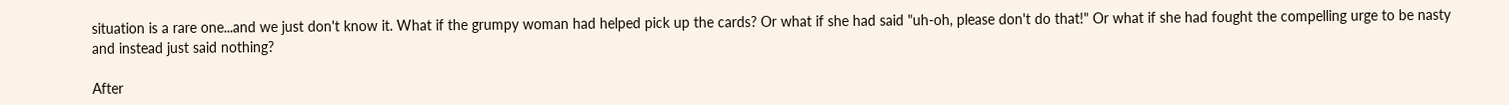situation is a rare one...and we just don't know it. What if the grumpy woman had helped pick up the cards? Or what if she had said "uh-oh, please don't do that!" Or what if she had fought the compelling urge to be nasty and instead just said nothing?

After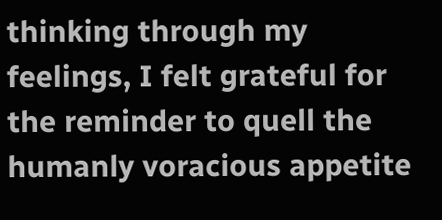thinking through my feelings, I felt grateful for the reminder to quell the humanly voracious appetite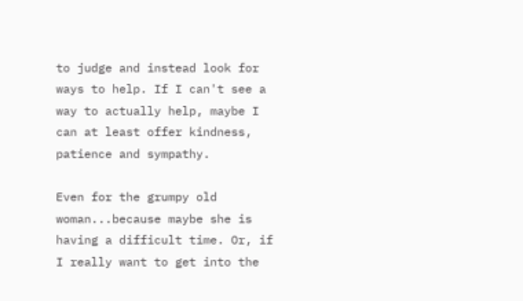to judge and instead look for ways to help. If I can't see a way to actually help, maybe I can at least offer kindness, patience and sympathy.

Even for the grumpy old woman...because maybe she is having a difficult time. Or, if I really want to get into the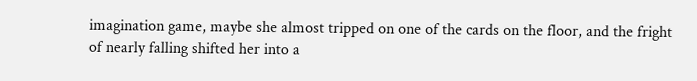imagination game, maybe she almost tripped on one of the cards on the floor, and the fright of nearly falling shifted her into a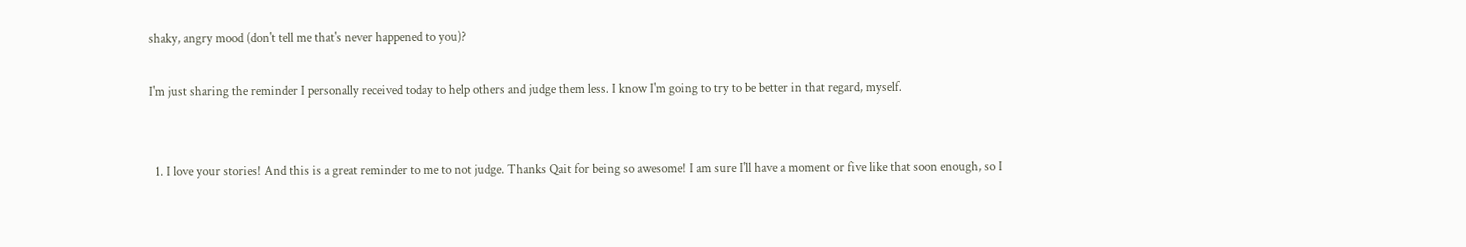shaky, angry mood (don't tell me that's never happened to you)?

I'm just sharing the reminder I personally received today to help others and judge them less. I know I'm going to try to be better in that regard, myself.


  1. I love your stories! And this is a great reminder to me to not judge. Thanks Qait for being so awesome! I am sure I'll have a moment or five like that soon enough, so I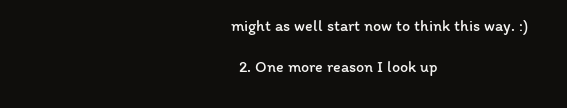might as well start now to think this way. :)

  2. One more reason I look up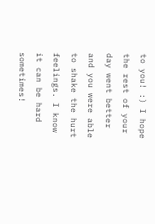to you! :) I hope the rest of your day went better and you were able to shake the hurt feelings. I know it can be hard sometimes!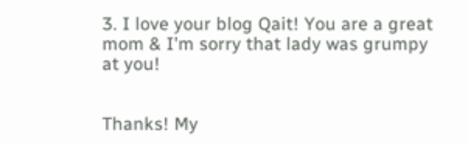3. I love your blog Qait! You are a great mom & I'm sorry that lady was grumpy at you!


Thanks! My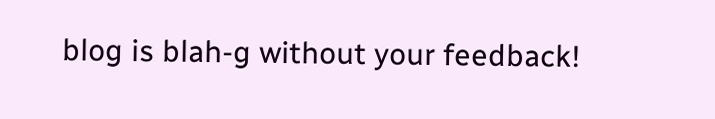blog is blah-g without your feedback!